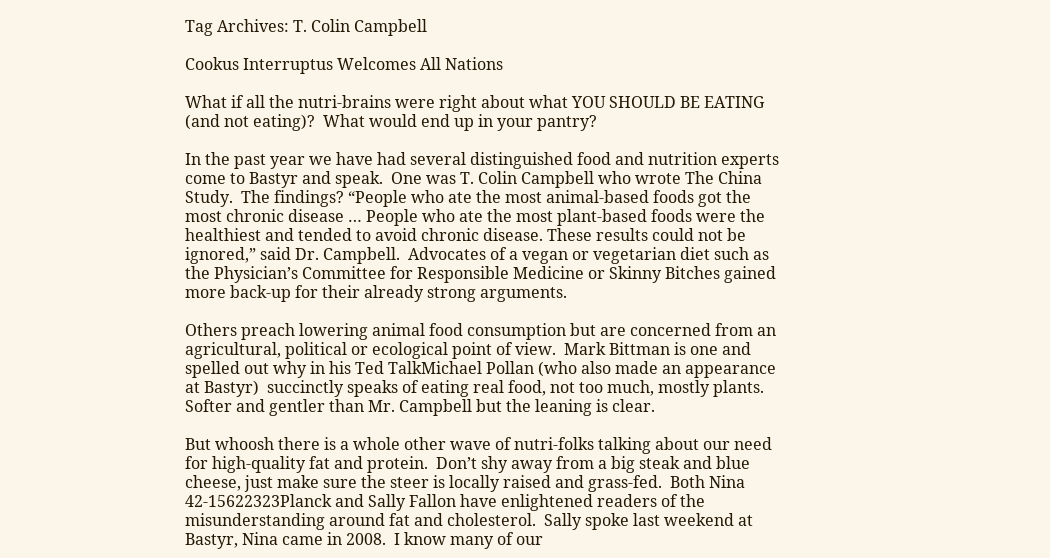Tag Archives: T. Colin Campbell

Cookus Interruptus Welcomes All Nations

What if all the nutri-brains were right about what YOU SHOULD BE EATING (and not eating)?  What would end up in your pantry?

In the past year we have had several distinguished food and nutrition experts come to Bastyr and speak.  One was T. Colin Campbell who wrote The China Study.  The findings? “People who ate the most animal-based foods got the most chronic disease … People who ate the most plant-based foods were the healthiest and tended to avoid chronic disease. These results could not be ignored,” said Dr. Campbell.  Advocates of a vegan or vegetarian diet such as the Physician’s Committee for Responsible Medicine or Skinny Bitches gained more back-up for their already strong arguments.

Others preach lowering animal food consumption but are concerned from an agricultural, political or ecological point of view.  Mark Bittman is one and spelled out why in his Ted TalkMichael Pollan (who also made an appearance at Bastyr)  succinctly speaks of eating real food, not too much, mostly plants.  Softer and gentler than Mr. Campbell but the leaning is clear.

But whoosh there is a whole other wave of nutri-folks talking about our need for high-quality fat and protein.  Don’t shy away from a big steak and blue cheese, just make sure the steer is locally raised and grass-fed.  Both Nina 42-15622323Planck and Sally Fallon have enlightened readers of the misunderstanding around fat and cholesterol.  Sally spoke last weekend at Bastyr, Nina came in 2008.  I know many of our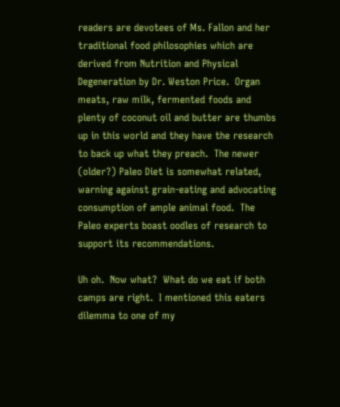readers are devotees of Ms. Fallon and her traditional food philosophies which are derived from Nutrition and Physical Degeneration by Dr. Weston Price.  Organ meats, raw milk, fermented foods and plenty of coconut oil and butter are thumbs up in this world and they have the research to back up what they preach.  The newer (older?) Paleo Diet is somewhat related, warning against grain-eating and advocating consumption of ample animal food.  The Paleo experts boast oodles of research to support its recommendations.

Uh oh.  Now what?  What do we eat if both camps are right.  I mentioned this eaters dilemma to one of my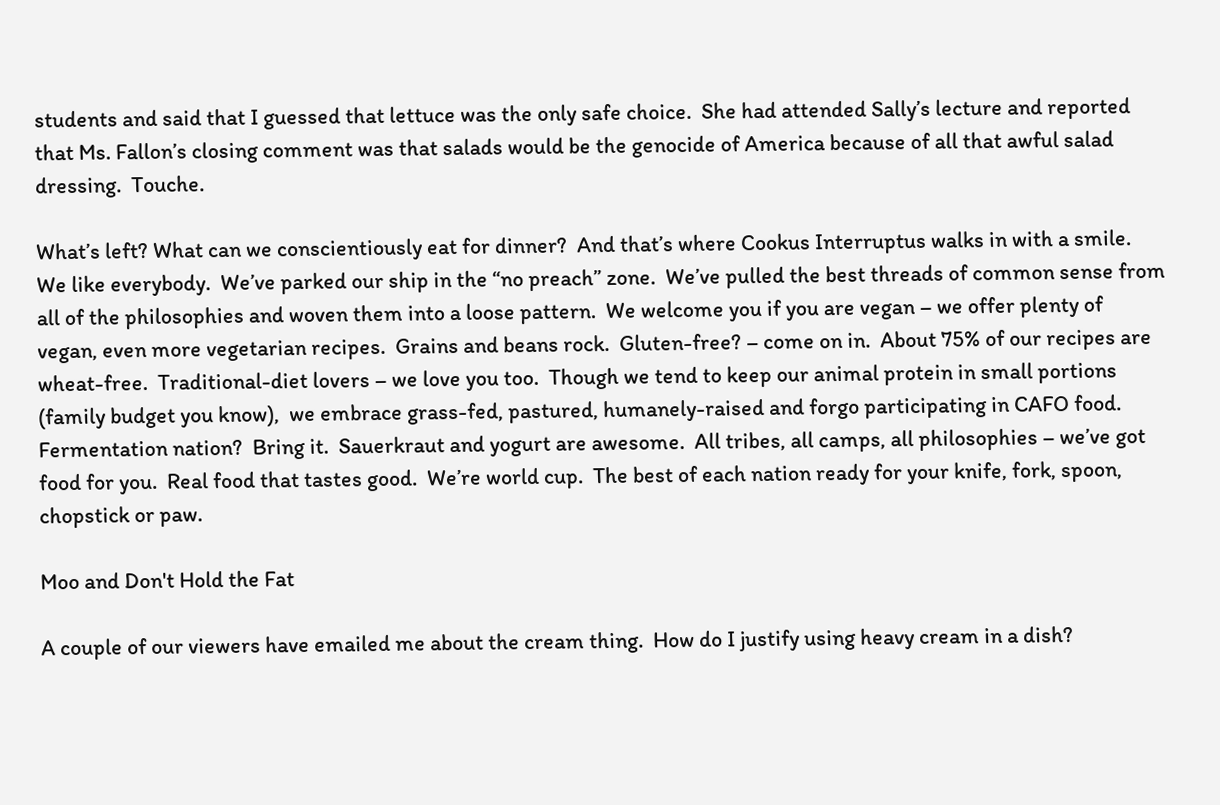students and said that I guessed that lettuce was the only safe choice.  She had attended Sally’s lecture and reported that Ms. Fallon’s closing comment was that salads would be the genocide of America because of all that awful salad dressing.  Touche.

What’s left? What can we conscientiously eat for dinner?  And that’s where Cookus Interruptus walks in with a smile.  We like everybody.  We’ve parked our ship in the “no preach” zone.  We’ve pulled the best threads of common sense from all of the philosophies and woven them into a loose pattern.  We welcome you if you are vegan – we offer plenty of vegan, even more vegetarian recipes.  Grains and beans rock.  Gluten-free? – come on in.  About 75% of our recipes are wheat-free.  Traditional-diet lovers – we love you too.  Though we tend to keep our animal protein in small portions (family budget you know),  we embrace grass-fed, pastured, humanely-raised and forgo participating in CAFO food.  Fermentation nation?  Bring it.  Sauerkraut and yogurt are awesome.  All tribes, all camps, all philosophies – we’ve got food for you.  Real food that tastes good.  We’re world cup.  The best of each nation ready for your knife, fork, spoon, chopstick or paw.

Moo and Don't Hold the Fat

A couple of our viewers have emailed me about the cream thing.  How do I justify using heavy cream in a dish?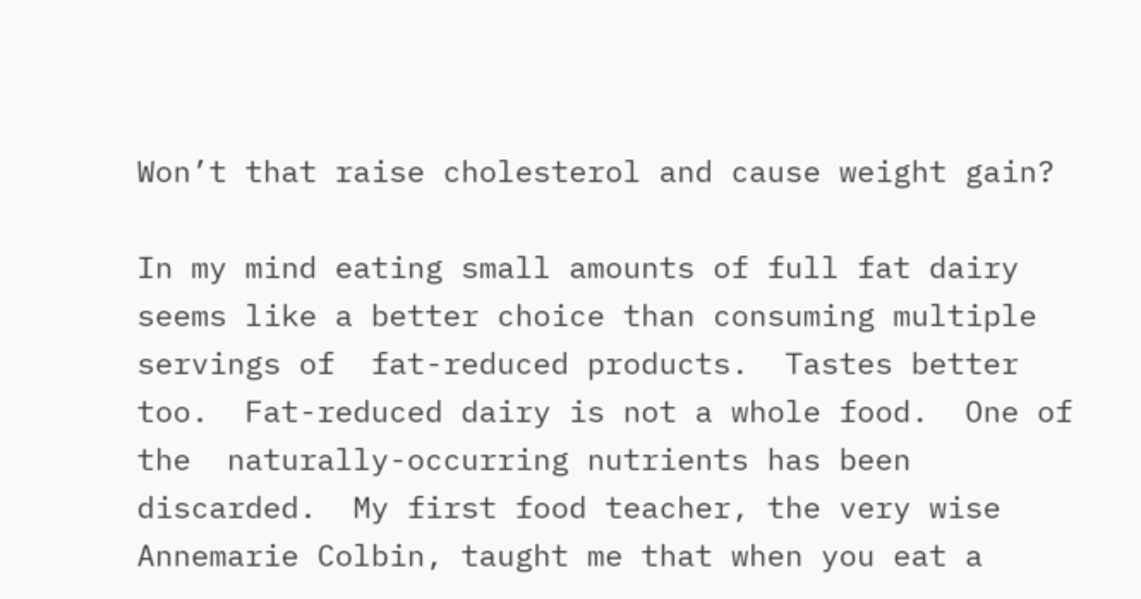Won’t that raise cholesterol and cause weight gain?

In my mind eating small amounts of full fat dairy seems like a better choice than consuming multiple servings of  fat-reduced products.  Tastes better too.  Fat-reduced dairy is not a whole food.  One of the  naturally-occurring nutrients has been discarded.  My first food teacher, the very wise Annemarie Colbin, taught me that when you eat a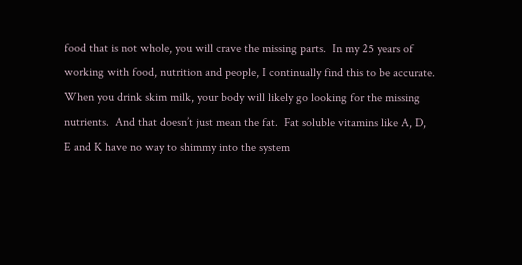food that is not whole, you will crave the missing parts.  In my 25 years of working with food, nutrition and people, I continually find this to be accurate.  When you drink skim milk, your body will likely go looking for the missing nutrients.  And that doesn’t just mean the fat.  Fat soluble vitamins like A, D, E and K have no way to shimmy into the system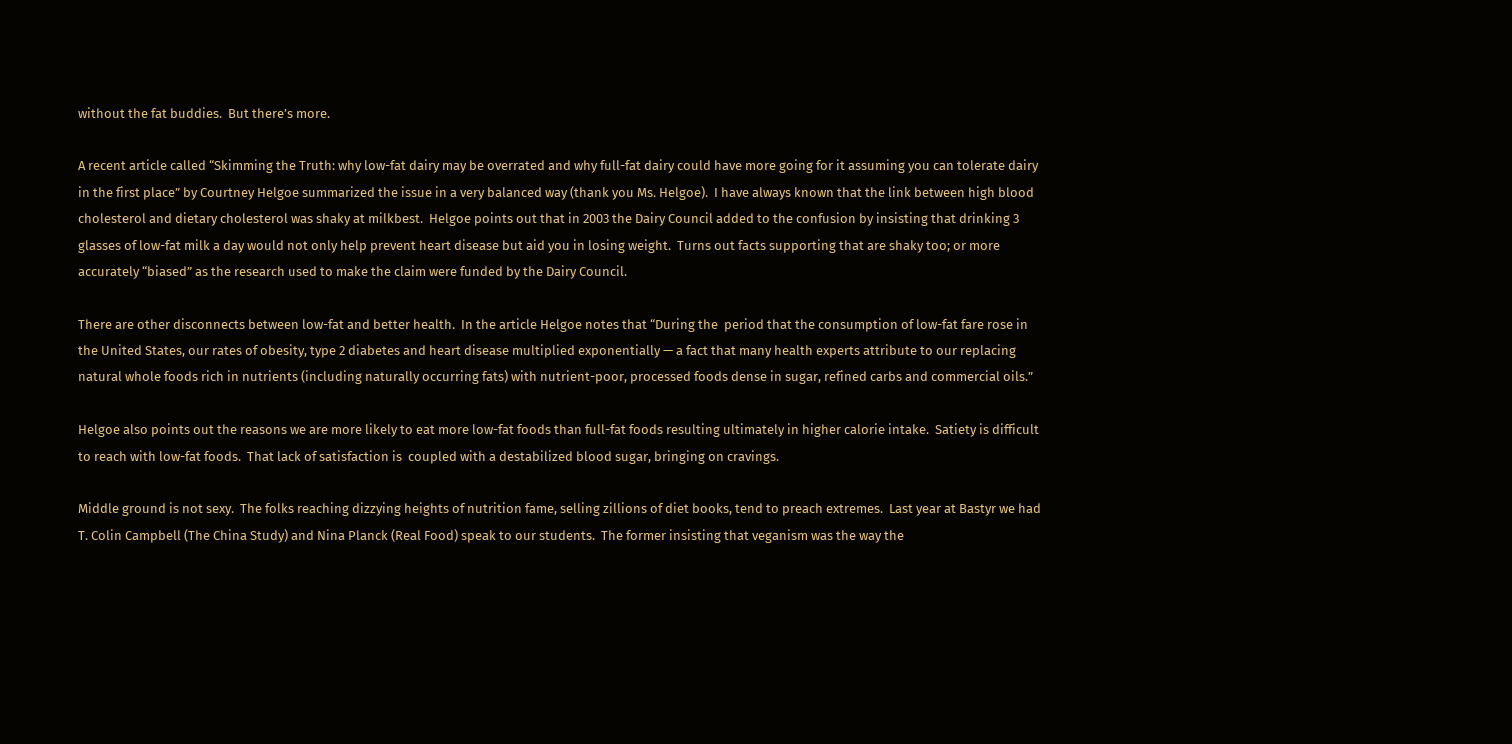without the fat buddies.  But there’s more.

A recent article called “Skimming the Truth: why low-fat dairy may be overrated and why full-fat dairy could have more going for it assuming you can tolerate dairy in the first place” by Courtney Helgoe summarized the issue in a very balanced way (thank you Ms. Helgoe).  I have always known that the link between high blood cholesterol and dietary cholesterol was shaky at milkbest.  Helgoe points out that in 2003 the Dairy Council added to the confusion by insisting that drinking 3 glasses of low-fat milk a day would not only help prevent heart disease but aid you in losing weight.  Turns out facts supporting that are shaky too; or more accurately “biased” as the research used to make the claim were funded by the Dairy Council.

There are other disconnects between low-fat and better health.  In the article Helgoe notes that “During the  period that the consumption of low-fat fare rose in the United States, our rates of obesity, type 2 diabetes and heart disease multiplied exponentially — a fact that many health experts attribute to our replacing natural whole foods rich in nutrients (including naturally occurring fats) with nutrient-poor, processed foods dense in sugar, refined carbs and commercial oils.”

Helgoe also points out the reasons we are more likely to eat more low-fat foods than full-fat foods resulting ultimately in higher calorie intake.  Satiety is difficult to reach with low-fat foods.  That lack of satisfaction is  coupled with a destabilized blood sugar, bringing on cravings.

Middle ground is not sexy.  The folks reaching dizzying heights of nutrition fame, selling zillions of diet books, tend to preach extremes.  Last year at Bastyr we had T. Colin Campbell (The China Study) and Nina Planck (Real Food) speak to our students.  The former insisting that veganism was the way the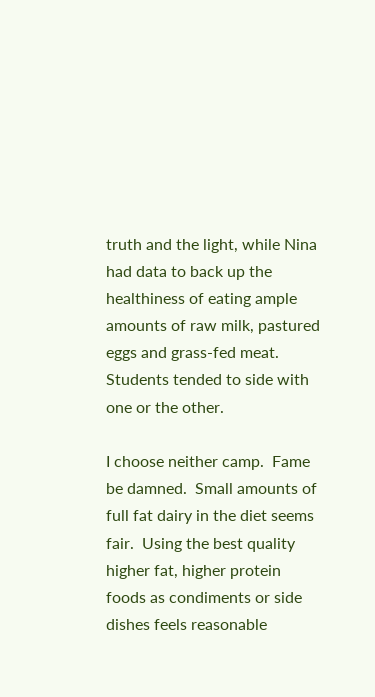truth and the light, while Nina  had data to back up the healthiness of eating ample amounts of raw milk, pastured eggs and grass-fed meat.  Students tended to side with one or the other.

I choose neither camp.  Fame be damned.  Small amounts of full fat dairy in the diet seems fair.  Using the best quality higher fat, higher protein foods as condiments or side dishes feels reasonable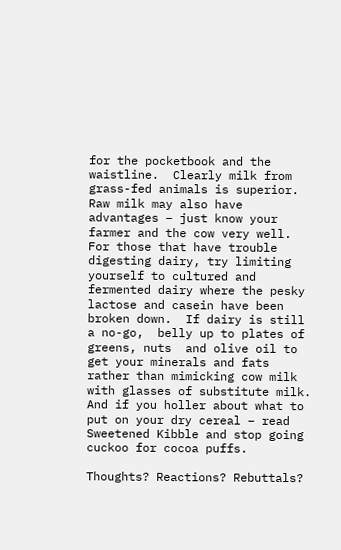for the pocketbook and the waistline.  Clearly milk from grass-fed animals is superior.  Raw milk may also have advantages – just know your farmer and the cow very well.  For those that have trouble digesting dairy, try limiting yourself to cultured and fermented dairy where the pesky lactose and casein have been broken down.  If dairy is still a no-go,  belly up to plates of greens, nuts  and olive oil to get your minerals and fats rather than mimicking cow milk with glasses of substitute milk.  And if you holler about what to put on your dry cereal – read Sweetened Kibble and stop going cuckoo for cocoa puffs.

Thoughts? Reactions? Rebuttals?